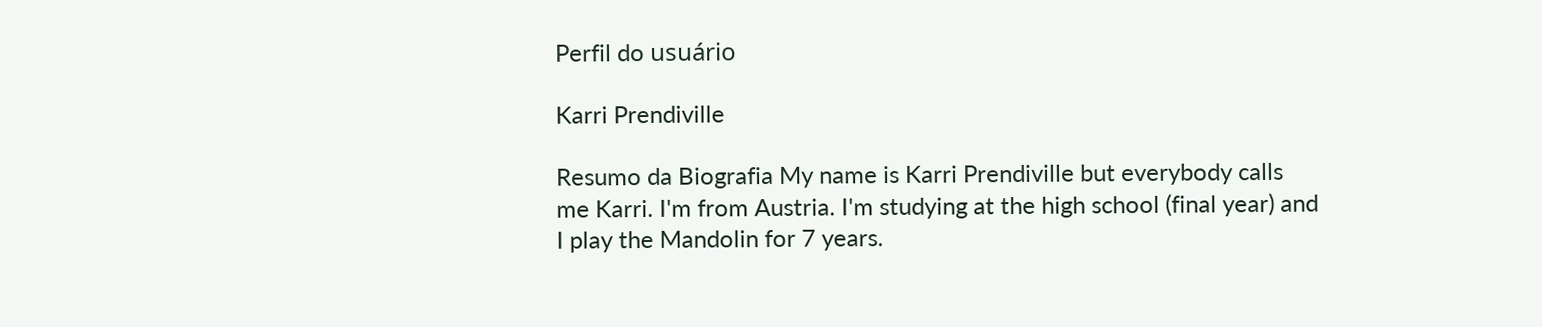Perfil do usuário

Karri Prendiville

Resumo da Biografia My name is Karri Prendiville but everybody calls me Karri. I'm from Austria. I'm studying at the high school (final year) and I play the Mandolin for 7 years.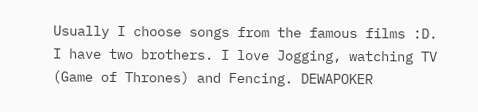Usually I choose songs from the famous films :D. I have two brothers. I love Jogging, watching TV (Game of Thrones) and Fencing. DEWAPOKER